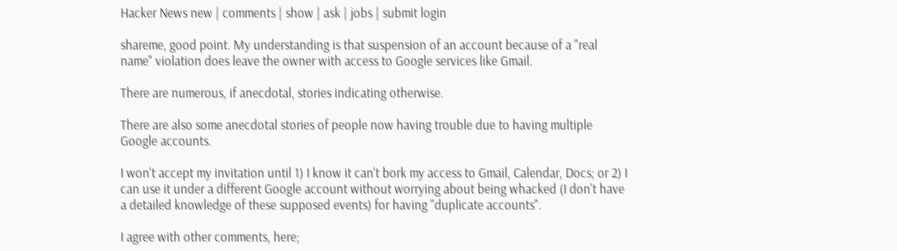Hacker News new | comments | show | ask | jobs | submit login

shareme, good point. My understanding is that suspension of an account because of a "real name" violation does leave the owner with access to Google services like Gmail.

There are numerous, if anecdotal, stories indicating otherwise.

There are also some anecdotal stories of people now having trouble due to having multiple Google accounts.

I won't accept my invitation until 1) I know it can't bork my access to Gmail, Calendar, Docs; or 2) I can use it under a different Google account without worrying about being whacked (I don't have a detailed knowledge of these supposed events) for having "duplicate accounts".

I agree with other comments, here;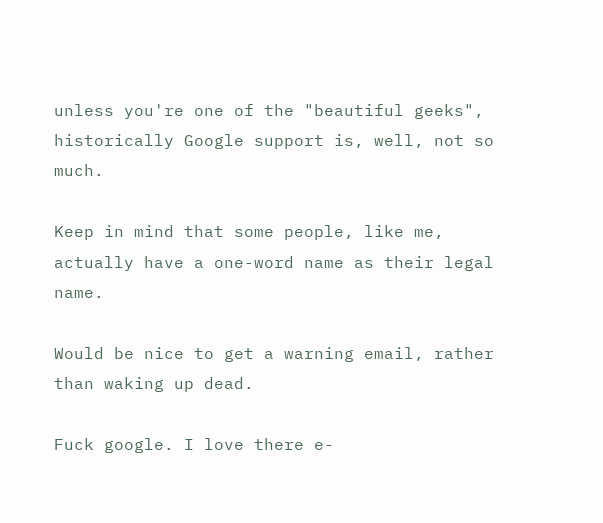unless you're one of the "beautiful geeks", historically Google support is, well, not so much.

Keep in mind that some people, like me, actually have a one-word name as their legal name.

Would be nice to get a warning email, rather than waking up dead.

Fuck google. I love there e-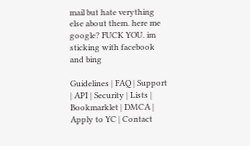mail but hate verything else about them. here me google? FUCK YOU. im sticking with facebook and bing

Guidelines | FAQ | Support | API | Security | Lists | Bookmarklet | DMCA | Apply to YC | Contact